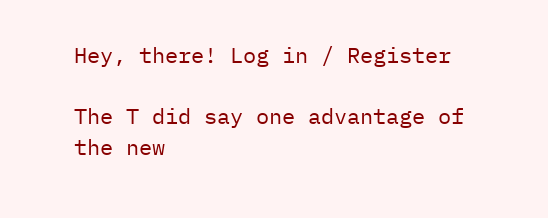Hey, there! Log in / Register

The T did say one advantage of the new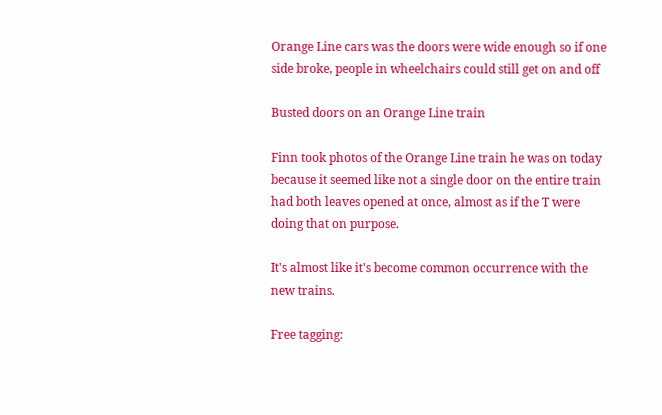Orange Line cars was the doors were wide enough so if one side broke, people in wheelchairs could still get on and off

Busted doors on an Orange Line train

Finn took photos of the Orange Line train he was on today because it seemed like not a single door on the entire train had both leaves opened at once, almost as if the T were doing that on purpose.

It's almost like it's become common occurrence with the new trains.

Free tagging: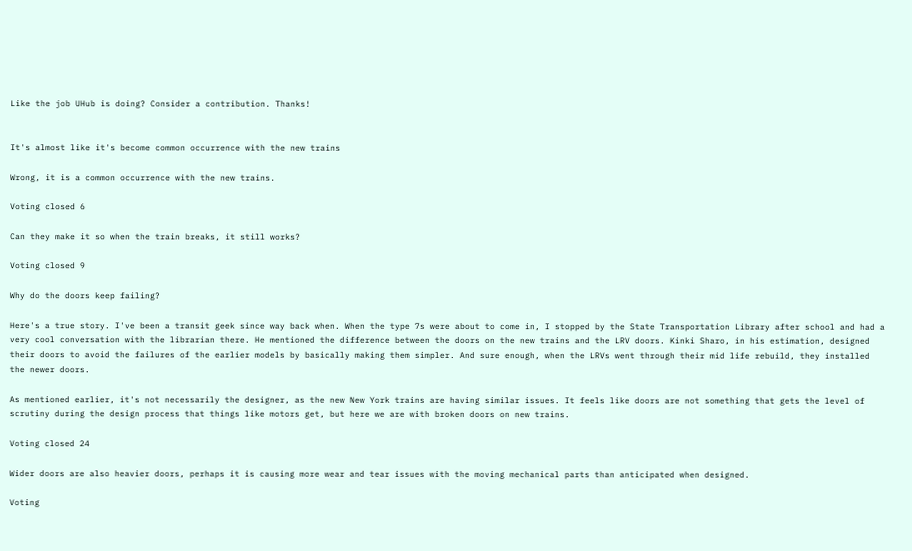Like the job UHub is doing? Consider a contribution. Thanks!


It's almost like it's become common occurrence with the new trains

Wrong, it is a common occurrence with the new trains.

Voting closed 6

Can they make it so when the train breaks, it still works?

Voting closed 9

Why do the doors keep failing?

Here's a true story. I've been a transit geek since way back when. When the type 7s were about to come in, I stopped by the State Transportation Library after school and had a very cool conversation with the librarian there. He mentioned the difference between the doors on the new trains and the LRV doors. Kinki Sharo, in his estimation, designed their doors to avoid the failures of the earlier models by basically making them simpler. And sure enough, when the LRVs went through their mid life rebuild, they installed the newer doors.

As mentioned earlier, it's not necessarily the designer, as the new New York trains are having similar issues. It feels like doors are not something that gets the level of scrutiny during the design process that things like motors get, but here we are with broken doors on new trains.

Voting closed 24

Wider doors are also heavier doors, perhaps it is causing more wear and tear issues with the moving mechanical parts than anticipated when designed.

Voting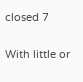closed 7

With little or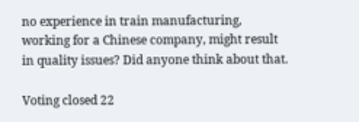no experience in train manufacturing, working for a Chinese company, might result in quality issues? Did anyone think about that.

Voting closed 22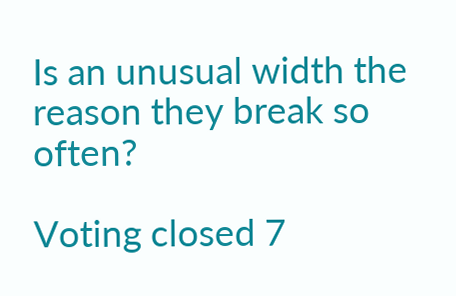Is an unusual width the reason they break so often?

Voting closed 7